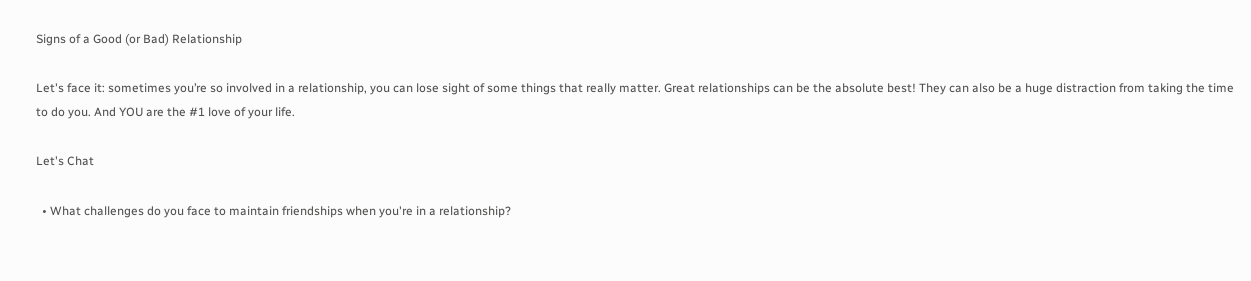Signs of a Good (or Bad) Relationship

Let's face it: sometimes you’re so involved in a relationship, you can lose sight of some things that really matter. Great relationships can be the absolute best! They can also be a huge distraction from taking the time to do you. And YOU are the #1 love of your life.

Let's Chat

  • What challenges do you face to maintain friendships when you're in a relationship?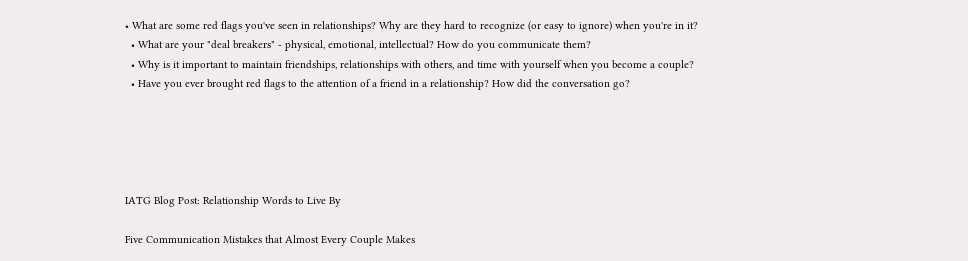• What are some red flags you've seen in relationships? Why are they hard to recognize (or easy to ignore) when you're in it?
  • What are your "deal breakers" - physical, emotional, intellectual? How do you communicate them?
  • Why is it important to maintain friendships, relationships with others, and time with yourself when you become a couple?
  • Have you ever brought red flags to the attention of a friend in a relationship? How did the conversation go?





IATG Blog Post: Relationship Words to Live By

Five Communication Mistakes that Almost Every Couple Makes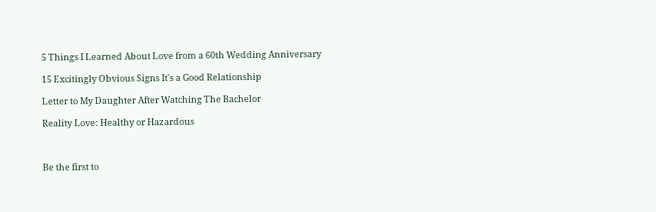5 Things I Learned About Love from a 60th Wedding Anniversary

15 Excitingly Obvious Signs It's a Good Relationship

Letter to My Daughter After Watching The Bachelor

Reality Love: Healthy or Hazardous



Be the first to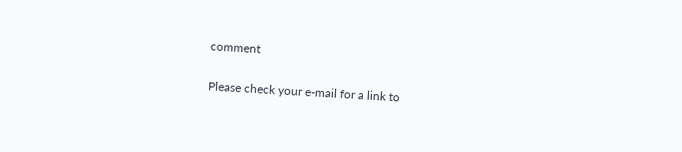comment

Please check your e-mail for a link to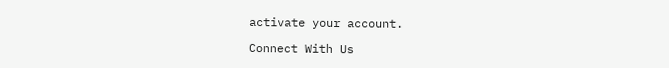activate your account.

Connect With Us